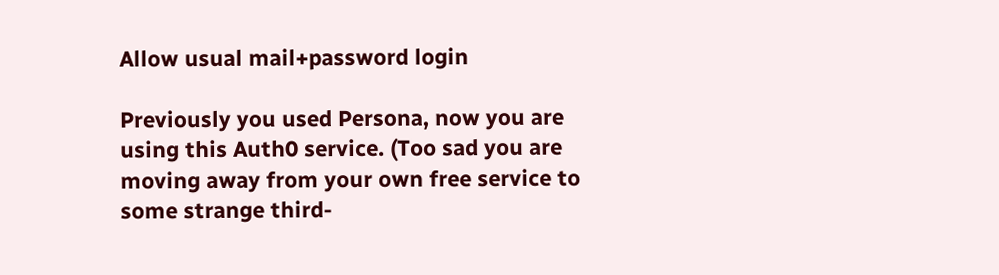Allow usual mail+password login

Previously you used Persona, now you are using this Auth0 service. (Too sad you are moving away from your own free service to some strange third-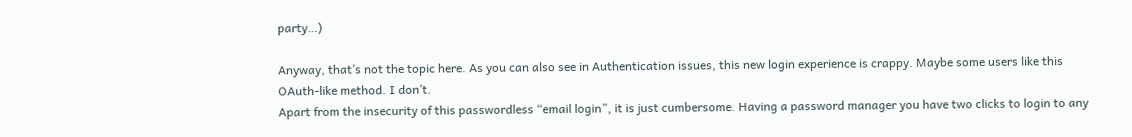party…)

Anyway, that’s not the topic here. As you can also see in Authentication issues, this new login experience is crappy. Maybe some users like this OAuth-like method. I don’t.
Apart from the insecurity of this passwordless “email login”, it is just cumbersome. Having a password manager you have two clicks to login to any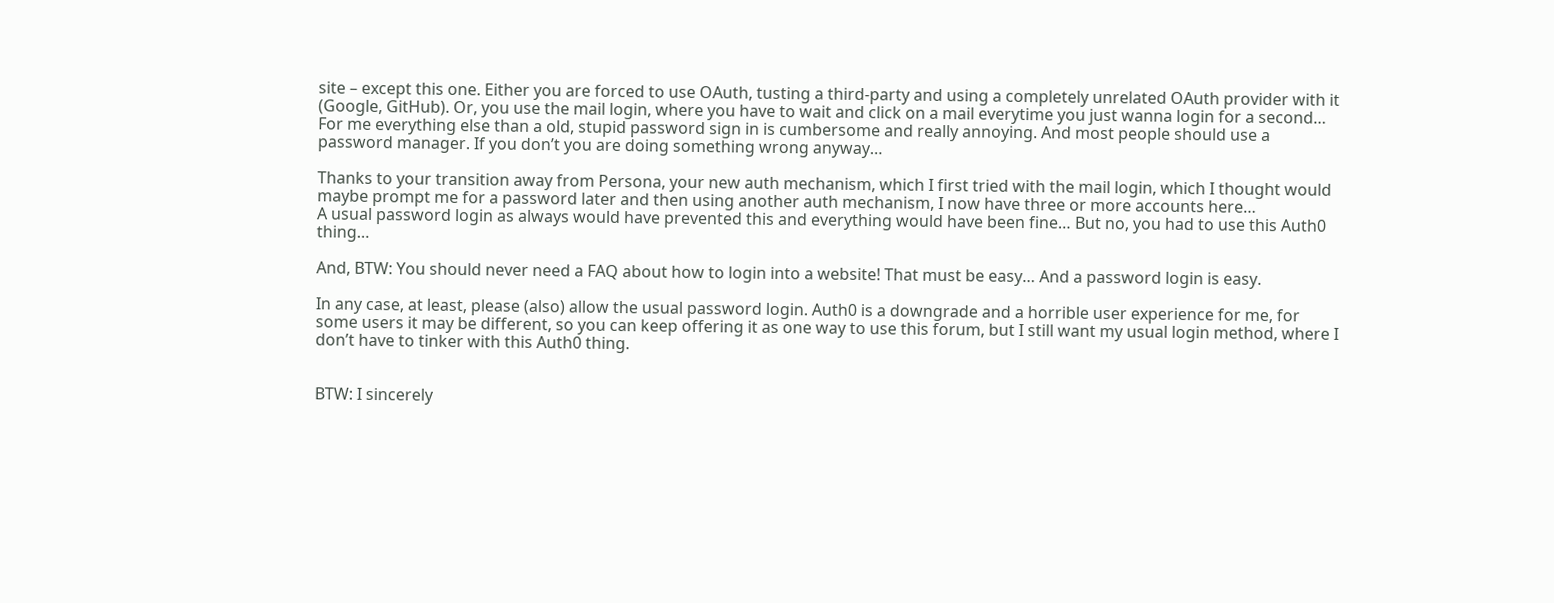site – except this one. Either you are forced to use OAuth, tusting a third-party and using a completely unrelated OAuth provider with it (Google, GitHub). Or, you use the mail login, where you have to wait and click on a mail everytime you just wanna login for a second…
For me everything else than a old, stupid password sign in is cumbersome and really annoying. And most people should use a password manager. If you don’t you are doing something wrong anyway…

Thanks to your transition away from Persona, your new auth mechanism, which I first tried with the mail login, which I thought would maybe prompt me for a password later and then using another auth mechanism, I now have three or more accounts here…
A usual password login as always would have prevented this and everything would have been fine… But no, you had to use this Auth0 thing…

And, BTW: You should never need a FAQ about how to login into a website! That must be easy… And a password login is easy.

In any case, at least, please (also) allow the usual password login. Auth0 is a downgrade and a horrible user experience for me, for some users it may be different, so you can keep offering it as one way to use this forum, but I still want my usual login method, where I don’t have to tinker with this Auth0 thing.


BTW: I sincerely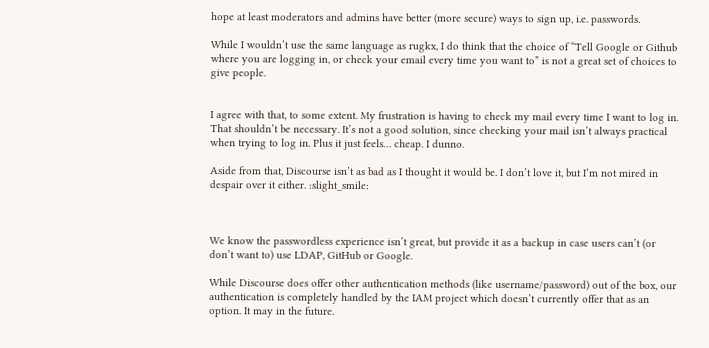hope at least moderators and admins have better (more secure) ways to sign up, i.e. passwords.

While I wouldn’t use the same language as rugkx, I do think that the choice of “Tell Google or Github where you are logging in, or check your email every time you want to” is not a great set of choices to give people.


I agree with that, to some extent. My frustration is having to check my mail every time I want to log in. That shouldn’t be necessary. It’s not a good solution, since checking your mail isn’t always practical when trying to log in. Plus it just feels… cheap. I dunno.

Aside from that, Discourse isn’t as bad as I thought it would be. I don’t love it, but I’m not mired in despair over it either. :slight_smile:



We know the passwordless experience isn’t great, but provide it as a backup in case users can’t (or don’t want to) use LDAP, GitHub or Google.

While Discourse does offer other authentication methods (like username/password) out of the box, our authentication is completely handled by the IAM project which doesn’t currently offer that as an option. It may in the future.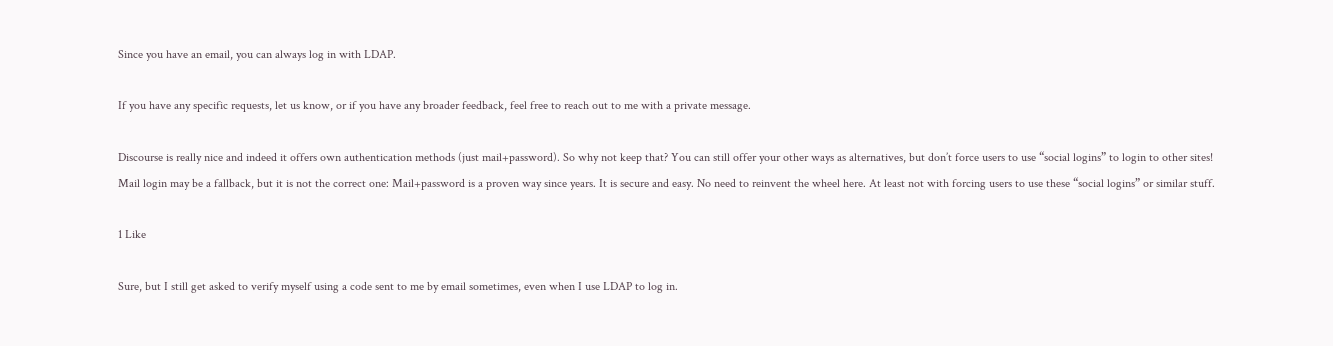Since you have an email, you can always log in with LDAP.

If you have any specific requests, let us know, or if you have any broader feedback, feel free to reach out to me with a private message.

Discourse is really nice and indeed it offers own authentication methods (just mail+password). So why not keep that? You can still offer your other ways as alternatives, but don’t force users to use “social logins” to login to other sites!
Mail login may be a fallback, but it is not the correct one: Mail+password is a proven way since years. It is secure and easy. No need to reinvent the wheel here. At least not with forcing users to use these “social logins” or similar stuff.

1 Like

Sure, but I still get asked to verify myself using a code sent to me by email sometimes, even when I use LDAP to log in.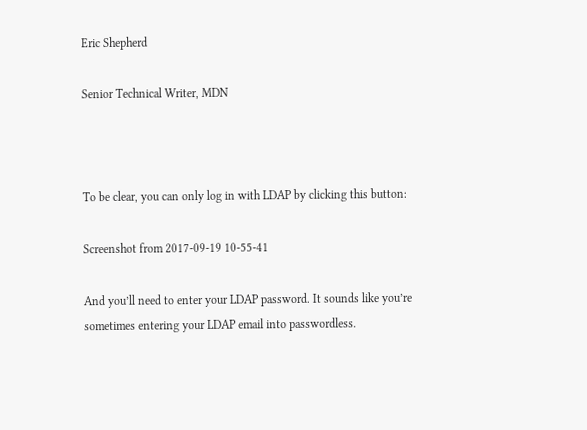Eric Shepherd

Senior Technical Writer, MDN



To be clear, you can only log in with LDAP by clicking this button:

Screenshot from 2017-09-19 10-55-41

And you’ll need to enter your LDAP password. It sounds like you’re sometimes entering your LDAP email into passwordless.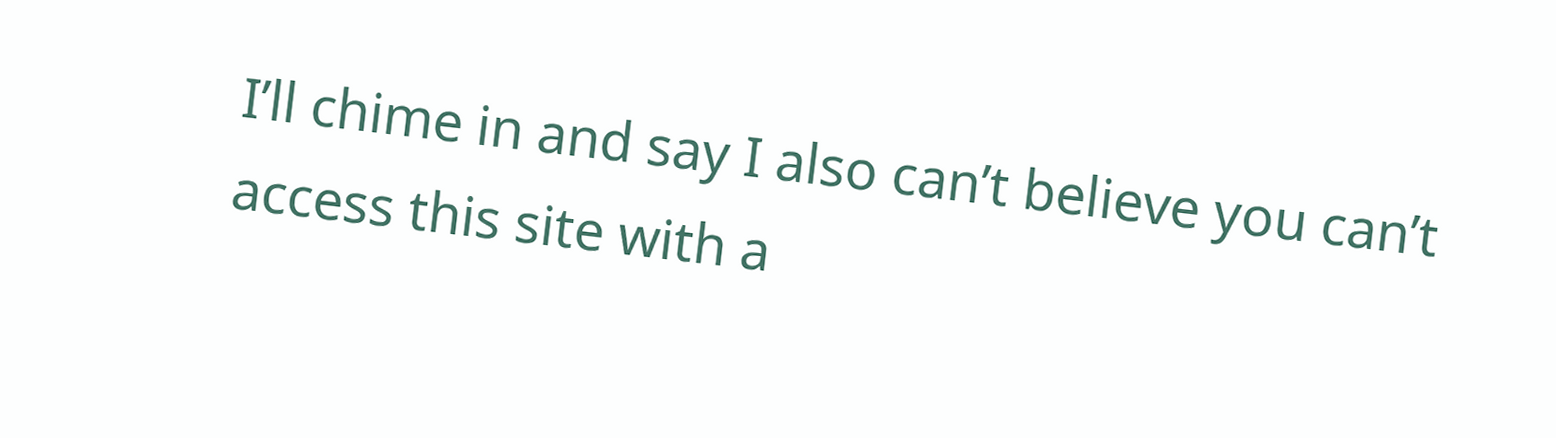I’ll chime in and say I also can’t believe you can’t access this site with a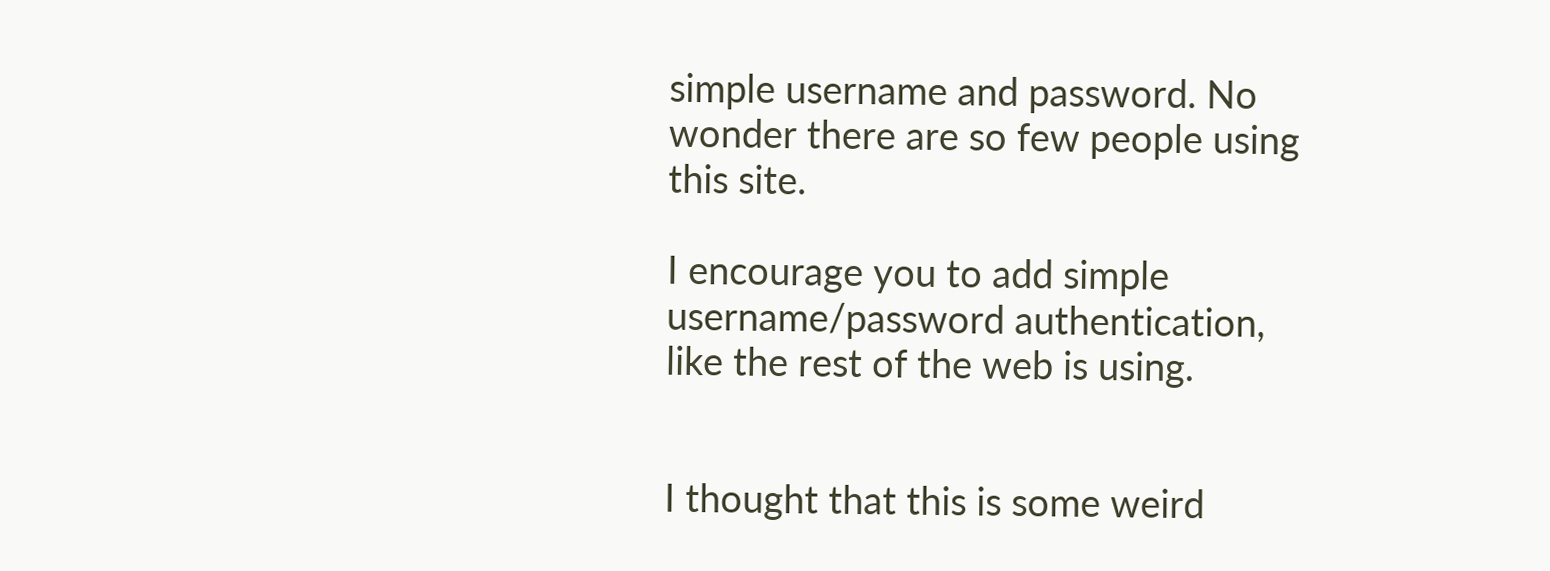simple username and password. No wonder there are so few people using this site.

I encourage you to add simple username/password authentication, like the rest of the web is using.


I thought that this is some weird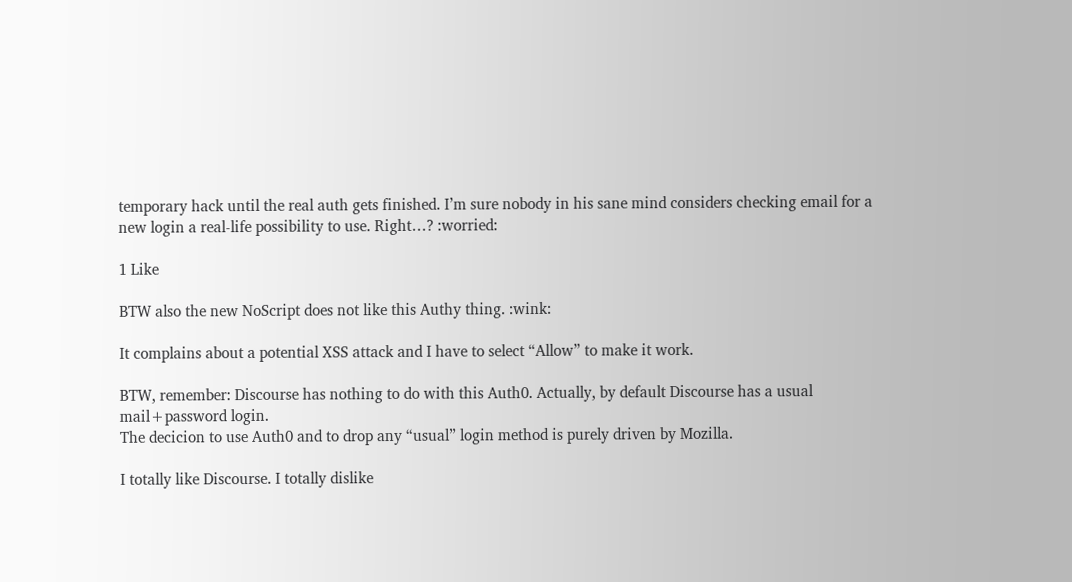temporary hack until the real auth gets finished. I’m sure nobody in his sane mind considers checking email for a new login a real-life possibility to use. Right…? :worried:

1 Like

BTW also the new NoScript does not like this Authy thing. :wink:

It complains about a potential XSS attack and I have to select “Allow” to make it work.

BTW, remember: Discourse has nothing to do with this Auth0. Actually, by default Discourse has a usual mail+password login.
The decicion to use Auth0 and to drop any “usual” login method is purely driven by Mozilla.

I totally like Discourse. I totally dislike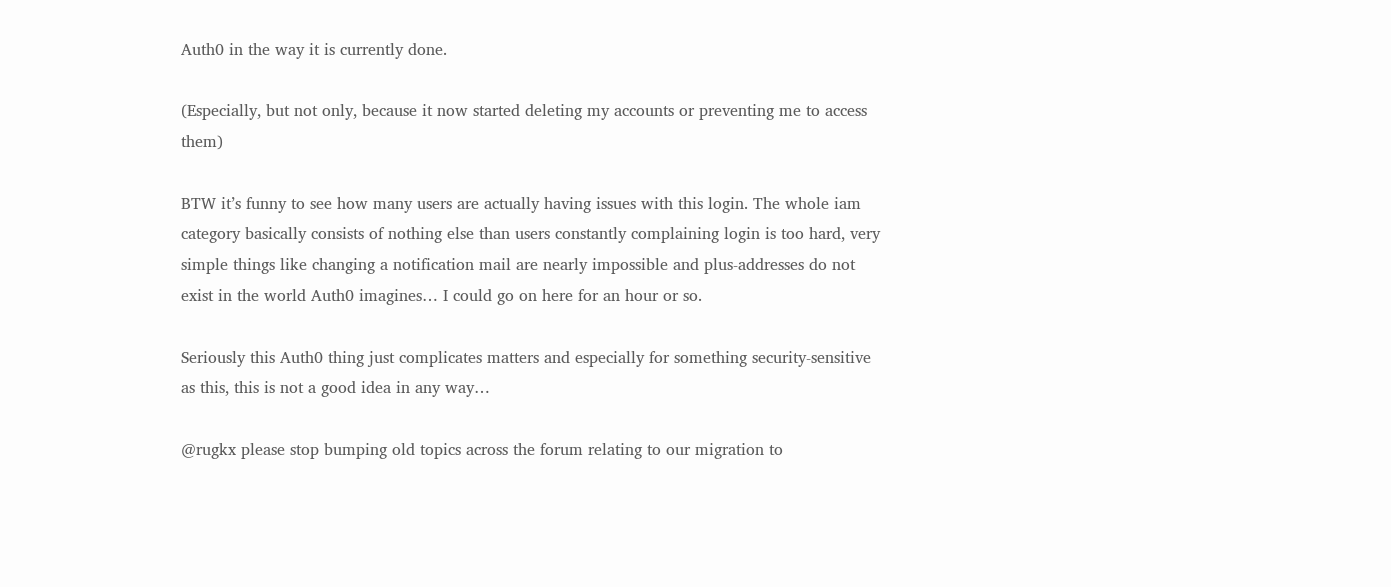Auth0 in the way it is currently done.

(Especially, but not only, because it now started deleting my accounts or preventing me to access them)

BTW it’s funny to see how many users are actually having issues with this login. The whole iam category basically consists of nothing else than users constantly complaining login is too hard, very simple things like changing a notification mail are nearly impossible and plus-addresses do not exist in the world Auth0 imagines… I could go on here for an hour or so.

Seriously this Auth0 thing just complicates matters and especially for something security-sensitive as this, this is not a good idea in any way…

@rugkx please stop bumping old topics across the forum relating to our migration to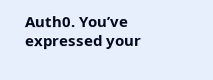Auth0. You’ve expressed your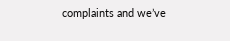complaints and we’ve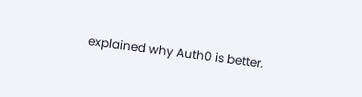explained why Auth0 is better.